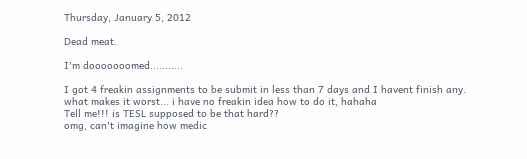Thursday, January 5, 2012

Dead meat.

I'm dooooooomed...........

I got 4 freakin assignments to be submit in less than 7 days and I havent finish any.
what makes it worst... i have no freakin idea how to do it, hahaha
Tell me!!! is TESL supposed to be that hard??
omg, can't imagine how medic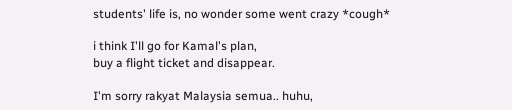students' life is, no wonder some went crazy *cough*

i think I'll go for Kamal's plan,
buy a flight ticket and disappear.

I'm sorry rakyat Malaysia semua.. huhu,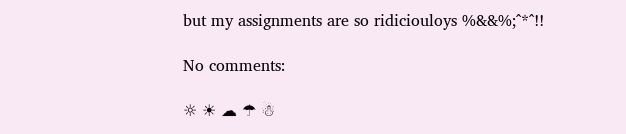but my assignments are so ridiciouloys %&&%;^*^!!

No comments:

☼ ☀ ☁ ☂ ☃